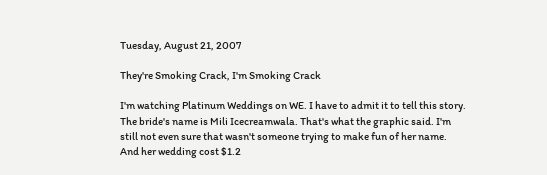Tuesday, August 21, 2007

They're Smoking Crack, I'm Smoking Crack

I'm watching Platinum Weddings on WE. I have to admit it to tell this story. The bride's name is Mili Icecreamwala. That's what the graphic said. I'm still not even sure that wasn't someone trying to make fun of her name. And her wedding cost $1.2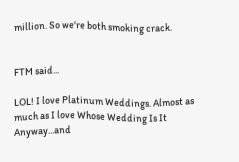million. So we're both smoking crack.


FTM said...

LOL! I love Platinum Weddings. Almost as much as I love Whose Wedding Is It Anyway...and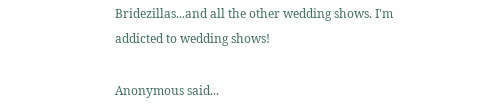Bridezillas...and all the other wedding shows. I'm addicted to wedding shows!

Anonymous said...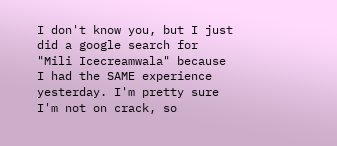I don't know you, but I just did a google search for "Mili Icecreamwala" because I had the SAME experience yesterday. I'm pretty sure I'm not on crack, so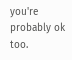you're probably ok too.